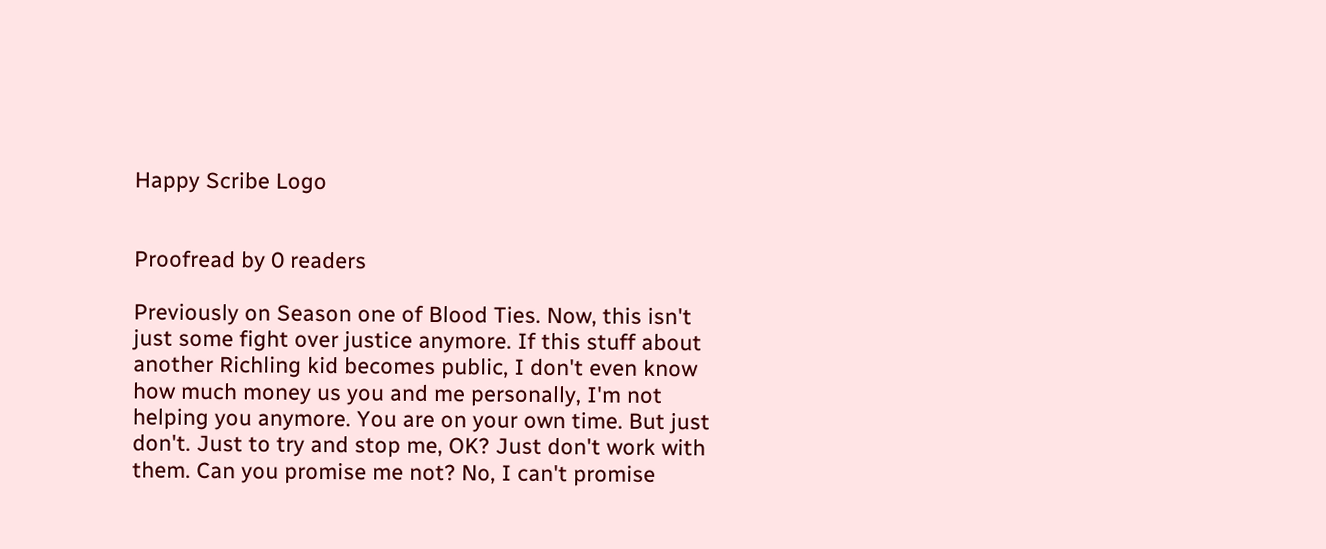Happy Scribe Logo


Proofread by 0 readers

Previously on Season one of Blood Ties. Now, this isn't just some fight over justice anymore. If this stuff about another Richling kid becomes public, I don't even know how much money us you and me personally, I'm not helping you anymore. You are on your own time. But just don't. Just to try and stop me, OK? Just don't work with them. Can you promise me not? No, I can't promise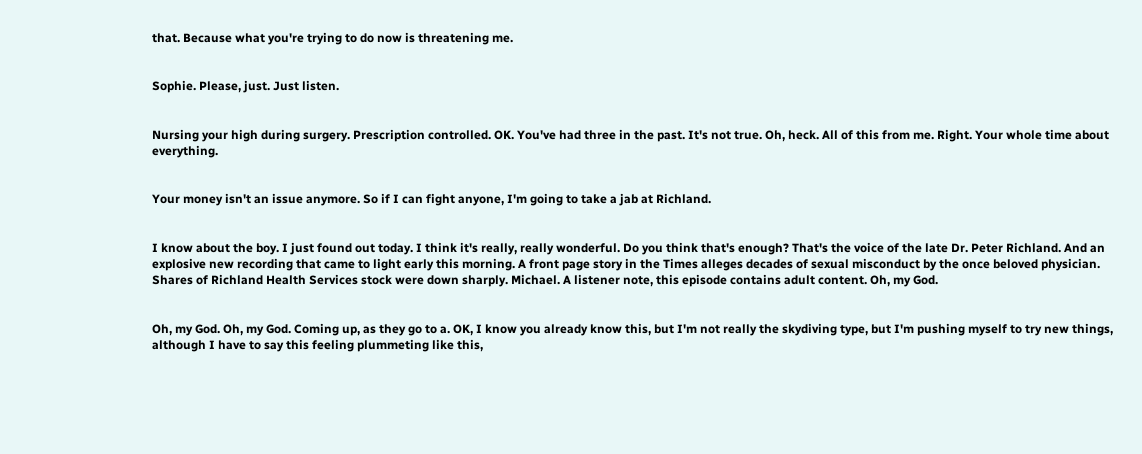that. Because what you're trying to do now is threatening me.


Sophie. Please, just. Just listen.


Nursing your high during surgery. Prescription controlled. OK. You've had three in the past. It's not true. Oh, heck. All of this from me. Right. Your whole time about everything.


Your money isn't an issue anymore. So if I can fight anyone, I'm going to take a jab at Richland.


I know about the boy. I just found out today. I think it's really, really wonderful. Do you think that's enough? That's the voice of the late Dr. Peter Richland. And an explosive new recording that came to light early this morning. A front page story in the Times alleges decades of sexual misconduct by the once beloved physician. Shares of Richland Health Services stock were down sharply. Michael. A listener note, this episode contains adult content. Oh, my God.


Oh, my God. Oh, my God. Coming up, as they go to a. OK, I know you already know this, but I'm not really the skydiving type, but I'm pushing myself to try new things, although I have to say this feeling plummeting like this,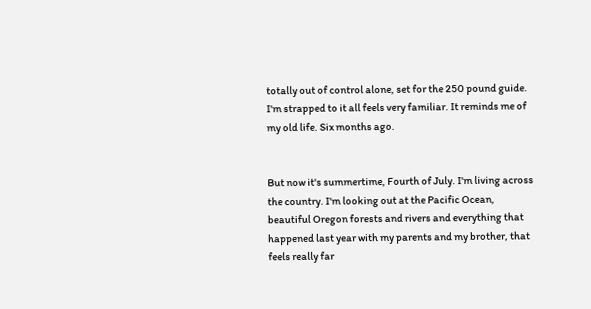totally out of control alone, set for the 250 pound guide. I'm strapped to it all feels very familiar. It reminds me of my old life. Six months ago.


But now it's summertime, Fourth of July. I'm living across the country. I'm looking out at the Pacific Ocean, beautiful Oregon forests and rivers and everything that happened last year with my parents and my brother, that feels really far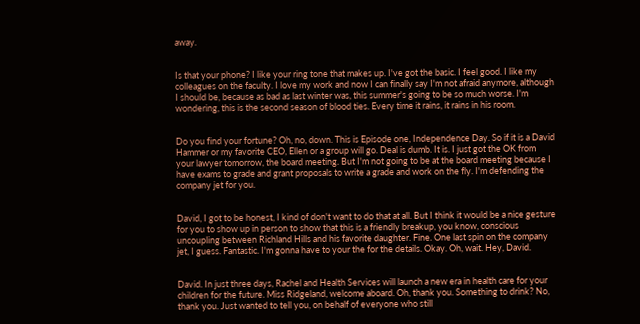away.


Is that your phone? I like your ring tone that makes up. I've got the basic. I feel good. I like my colleagues on the faculty. I love my work and now I can finally say I'm not afraid anymore, although I should be, because as bad as last winter was, this summer's going to be so much worse. I'm wondering, this is the second season of blood ties. Every time it rains, it rains in his room.


Do you find your fortune? Oh, no, down. This is Episode one, Independence Day. So if it is a David Hammer or my favorite CEO, Ellen or a group will go. Deal is dumb. It is. I just got the OK from your lawyer tomorrow, the board meeting. But I'm not going to be at the board meeting because I have exams to grade and grant proposals to write a grade and work on the fly. I'm defending the company jet for you.


David, I got to be honest, I kind of don't want to do that at all. But I think it would be a nice gesture for you to show up in person to show that this is a friendly breakup, you know, conscious uncoupling between Richland Hills and his favorite daughter. Fine. One last spin on the company jet, I guess. Fantastic. I'm gonna have to your the for the details. Okay. Oh, wait. Hey, David.


David. In just three days, Rachel and Health Services will launch a new era in health care for your children for the future. Miss Ridgeland, welcome aboard. Oh, thank you. Something to drink? No, thank you. Just wanted to tell you, on behalf of everyone who still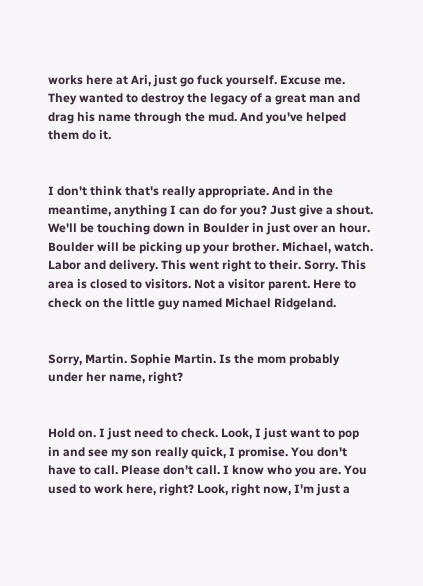works here at Ari, just go fuck yourself. Excuse me. They wanted to destroy the legacy of a great man and drag his name through the mud. And you've helped them do it.


I don't think that's really appropriate. And in the meantime, anything I can do for you? Just give a shout. We'll be touching down in Boulder in just over an hour. Boulder will be picking up your brother. Michael, watch. Labor and delivery. This went right to their. Sorry. This area is closed to visitors. Not a visitor parent. Here to check on the little guy named Michael Ridgeland.


Sorry, Martin. Sophie Martin. Is the mom probably under her name, right?


Hold on. I just need to check. Look, I just want to pop in and see my son really quick, I promise. You don't have to call. Please don't call. I know who you are. You used to work here, right? Look, right now, I'm just a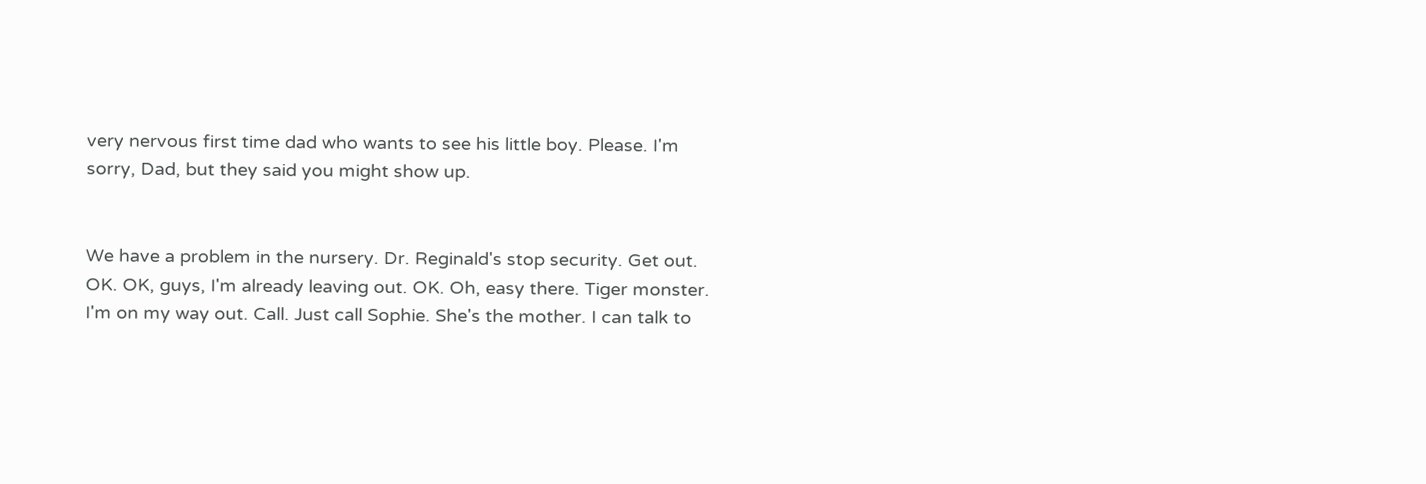very nervous first time dad who wants to see his little boy. Please. I'm sorry, Dad, but they said you might show up.


We have a problem in the nursery. Dr. Reginald's stop security. Get out. OK. OK, guys, I'm already leaving out. OK. Oh, easy there. Tiger monster. I'm on my way out. Call. Just call Sophie. She's the mother. I can talk to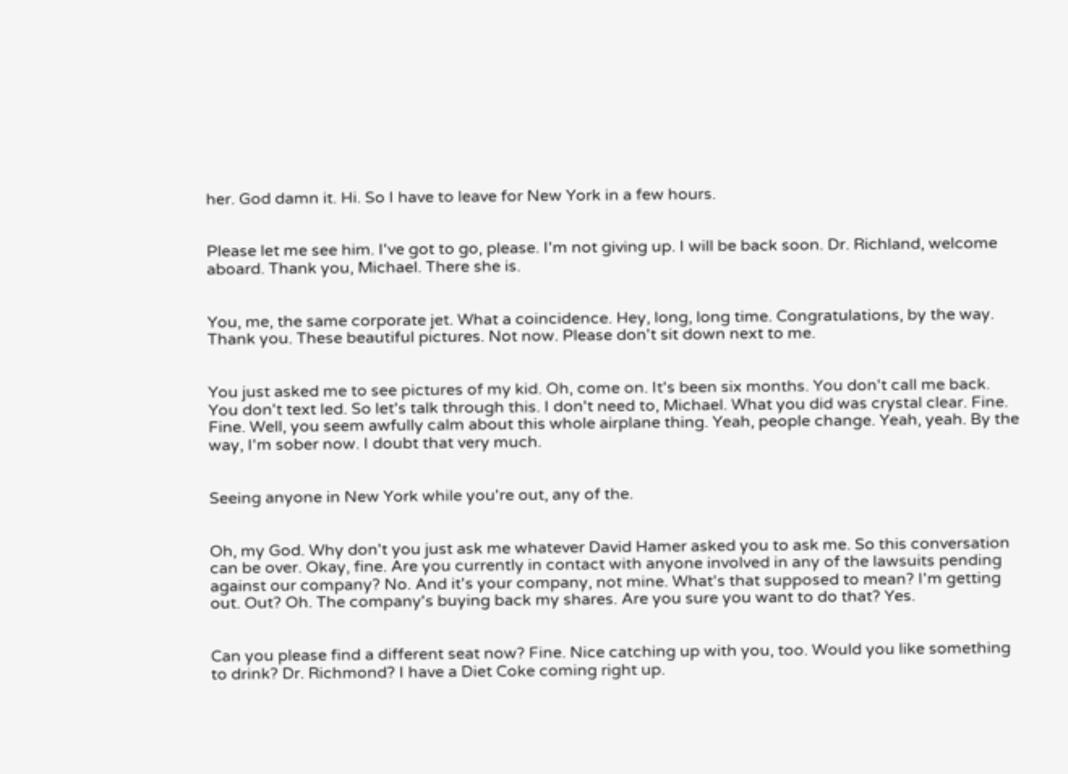her. God damn it. Hi. So I have to leave for New York in a few hours.


Please let me see him. I've got to go, please. I'm not giving up. I will be back soon. Dr. Richland, welcome aboard. Thank you, Michael. There she is.


You, me, the same corporate jet. What a coincidence. Hey, long, long time. Congratulations, by the way. Thank you. These beautiful pictures. Not now. Please don't sit down next to me.


You just asked me to see pictures of my kid. Oh, come on. It's been six months. You don't call me back. You don't text led. So let's talk through this. I don't need to, Michael. What you did was crystal clear. Fine. Fine. Well, you seem awfully calm about this whole airplane thing. Yeah, people change. Yeah, yeah. By the way, I'm sober now. I doubt that very much.


Seeing anyone in New York while you're out, any of the.


Oh, my God. Why don't you just ask me whatever David Hamer asked you to ask me. So this conversation can be over. Okay, fine. Are you currently in contact with anyone involved in any of the lawsuits pending against our company? No. And it's your company, not mine. What's that supposed to mean? I'm getting out. Out? Oh. The company's buying back my shares. Are you sure you want to do that? Yes.


Can you please find a different seat now? Fine. Nice catching up with you, too. Would you like something to drink? Dr. Richmond? I have a Diet Coke coming right up.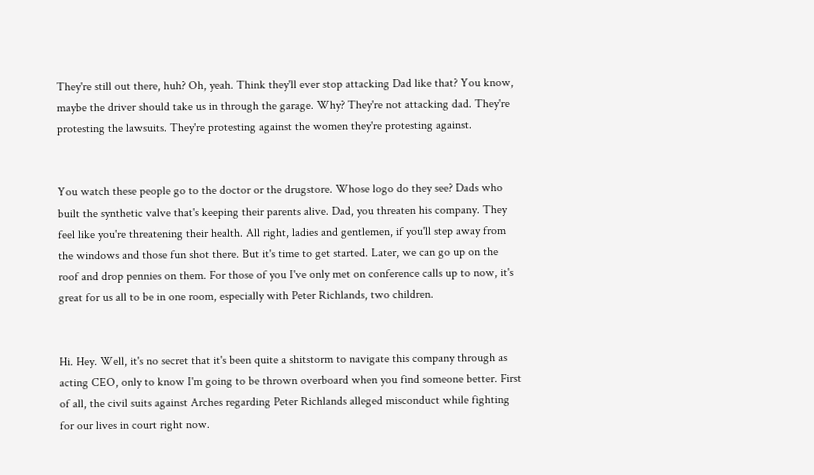They're still out there, huh? Oh, yeah. Think they'll ever stop attacking Dad like that? You know, maybe the driver should take us in through the garage. Why? They're not attacking dad. They're protesting the lawsuits. They're protesting against the women they're protesting against.


You watch these people go to the doctor or the drugstore. Whose logo do they see? Dads who built the synthetic valve that's keeping their parents alive. Dad, you threaten his company. They feel like you're threatening their health. All right, ladies and gentlemen, if you'll step away from the windows and those fun shot there. But it's time to get started. Later, we can go up on the roof and drop pennies on them. For those of you I've only met on conference calls up to now, it's great for us all to be in one room, especially with Peter Richlands, two children.


Hi. Hey. Well, it's no secret that it's been quite a shitstorm to navigate this company through as acting CEO, only to know I'm going to be thrown overboard when you find someone better. First of all, the civil suits against Arches regarding Peter Richlands alleged misconduct while fighting for our lives in court right now.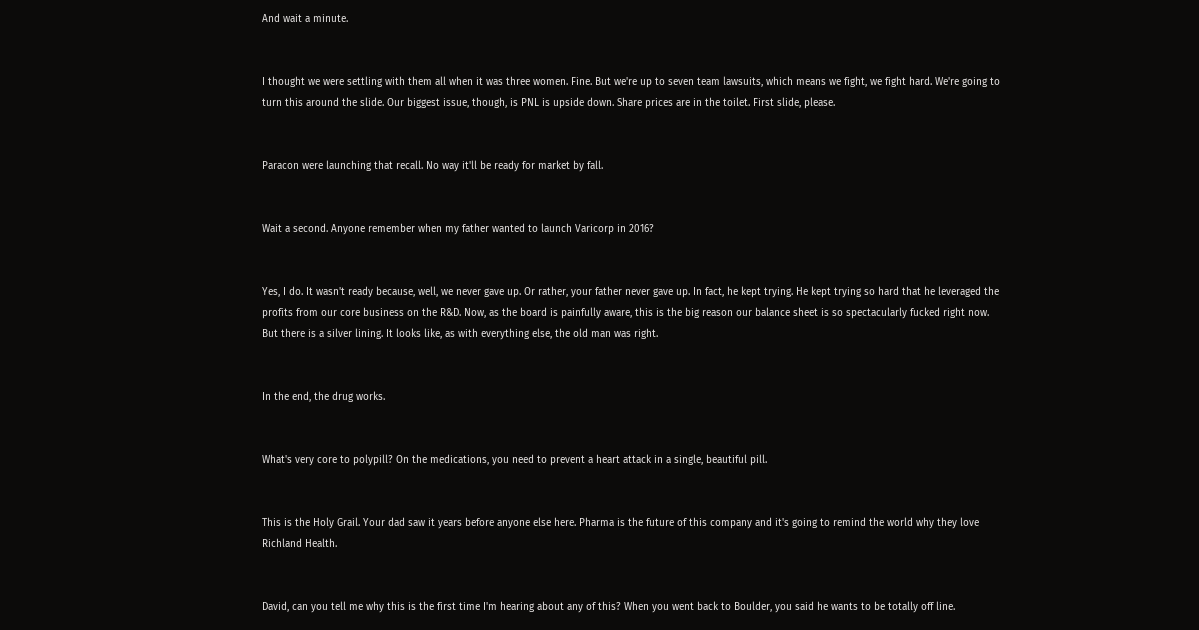And wait a minute.


I thought we were settling with them all when it was three women. Fine. But we're up to seven team lawsuits, which means we fight, we fight hard. We're going to turn this around the slide. Our biggest issue, though, is PNL is upside down. Share prices are in the toilet. First slide, please.


Paracon were launching that recall. No way it'll be ready for market by fall.


Wait a second. Anyone remember when my father wanted to launch Varicorp in 2016?


Yes, I do. It wasn't ready because, well, we never gave up. Or rather, your father never gave up. In fact, he kept trying. He kept trying so hard that he leveraged the profits from our core business on the R&D. Now, as the board is painfully aware, this is the big reason our balance sheet is so spectacularly fucked right now. But there is a silver lining. It looks like, as with everything else, the old man was right.


In the end, the drug works.


What's very core to polypill? On the medications, you need to prevent a heart attack in a single, beautiful pill.


This is the Holy Grail. Your dad saw it years before anyone else here. Pharma is the future of this company and it's going to remind the world why they love Richland Health.


David, can you tell me why this is the first time I'm hearing about any of this? When you went back to Boulder, you said he wants to be totally off line.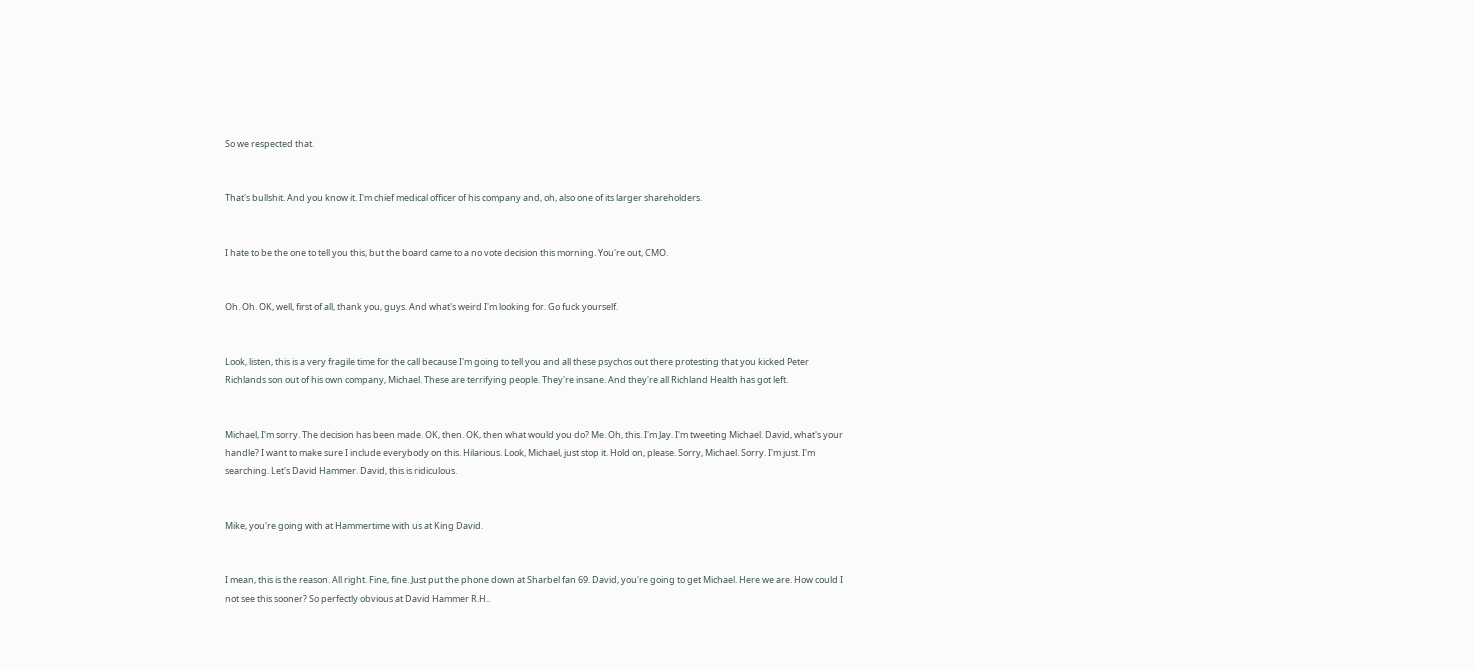So we respected that.


That's bullshit. And you know it. I'm chief medical officer of his company and, oh, also one of its larger shareholders.


I hate to be the one to tell you this, but the board came to a no vote decision this morning. You're out, CMO.


Oh. Oh. OK, well, first of all, thank you, guys. And what's weird I'm looking for. Go fuck yourself.


Look, listen, this is a very fragile time for the call because I'm going to tell you and all these psychos out there protesting that you kicked Peter Richlands son out of his own company, Michael. These are terrifying people. They're insane. And they're all Richland Health has got left.


Michael, I'm sorry. The decision has been made. OK, then. OK, then what would you do? Me. Oh, this. I'm Jay. I'm tweeting Michael. David, what's your handle? I want to make sure I include everybody on this. Hilarious. Look, Michael, just stop it. Hold on, please. Sorry, Michael. Sorry. I'm just. I'm searching. Let's David Hammer. David, this is ridiculous.


Mike, you're going with at Hammertime with us at King David.


I mean, this is the reason. All right. Fine, fine. Just put the phone down at Sharbel fan 69. David, you're going to get Michael. Here we are. How could I not see this sooner? So perfectly obvious at David Hammer R.H..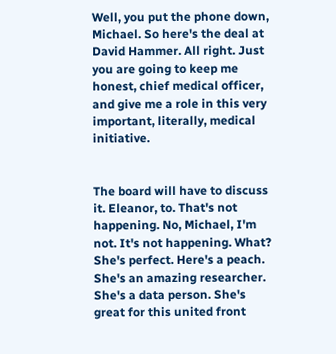Well, you put the phone down, Michael. So here's the deal at David Hammer. All right. Just you are going to keep me honest, chief medical officer, and give me a role in this very important, literally, medical initiative.


The board will have to discuss it. Eleanor, to. That's not happening. No, Michael, I'm not. It's not happening. What? She's perfect. Here's a peach. She's an amazing researcher. She's a data person. She's great for this united front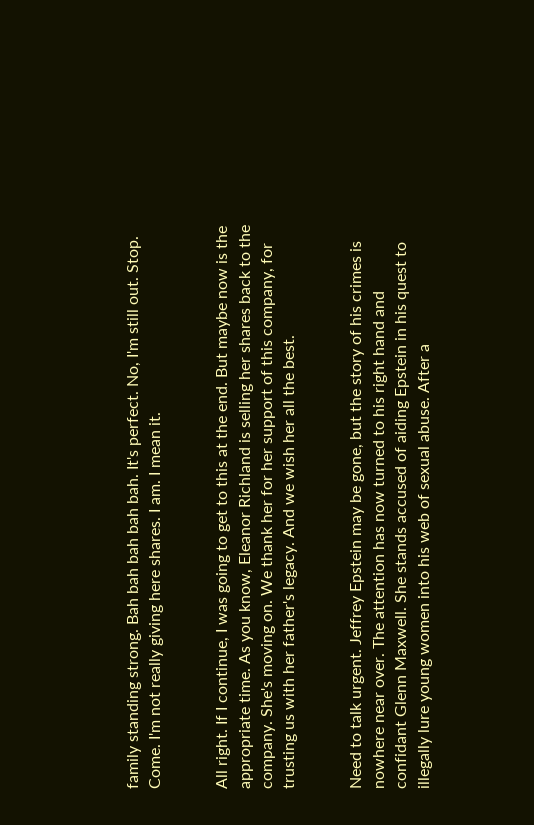family standing strong. Bah bah bah bah bah. It's perfect. No, I'm still out. Stop. Come. I'm not really giving here shares. I am. I mean it.


All right. If I continue, I was going to get to this at the end. But maybe now is the appropriate time. As you know, Eleanor Richland is selling her shares back to the company. She's moving on. We thank her for her support of this company, for trusting us with her father's legacy. And we wish her all the best.


Need to talk urgent. Jeffrey Epstein may be gone, but the story of his crimes is nowhere near over. The attention has now turned to his right hand and confidant Glenn Maxwell. She stands accused of aiding Epstein in his quest to illegally lure young women into his web of sexual abuse. After a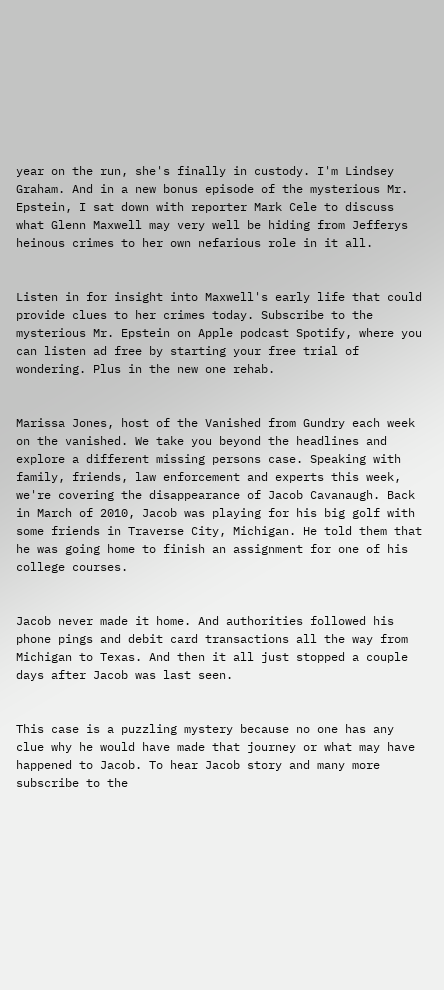year on the run, she's finally in custody. I'm Lindsey Graham. And in a new bonus episode of the mysterious Mr. Epstein, I sat down with reporter Mark Cele to discuss what Glenn Maxwell may very well be hiding from Jefferys heinous crimes to her own nefarious role in it all.


Listen in for insight into Maxwell's early life that could provide clues to her crimes today. Subscribe to the mysterious Mr. Epstein on Apple podcast Spotify, where you can listen ad free by starting your free trial of wondering. Plus in the new one rehab.


Marissa Jones, host of the Vanished from Gundry each week on the vanished. We take you beyond the headlines and explore a different missing persons case. Speaking with family, friends, law enforcement and experts this week, we're covering the disappearance of Jacob Cavanaugh. Back in March of 2010, Jacob was playing for his big golf with some friends in Traverse City, Michigan. He told them that he was going home to finish an assignment for one of his college courses.


Jacob never made it home. And authorities followed his phone pings and debit card transactions all the way from Michigan to Texas. And then it all just stopped a couple days after Jacob was last seen.


This case is a puzzling mystery because no one has any clue why he would have made that journey or what may have happened to Jacob. To hear Jacob story and many more subscribe to the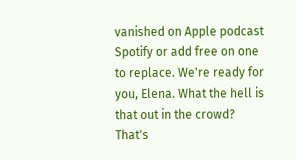vanished on Apple podcast Spotify or add free on one to replace. We're ready for you, Elena. What the hell is that out in the crowd? That's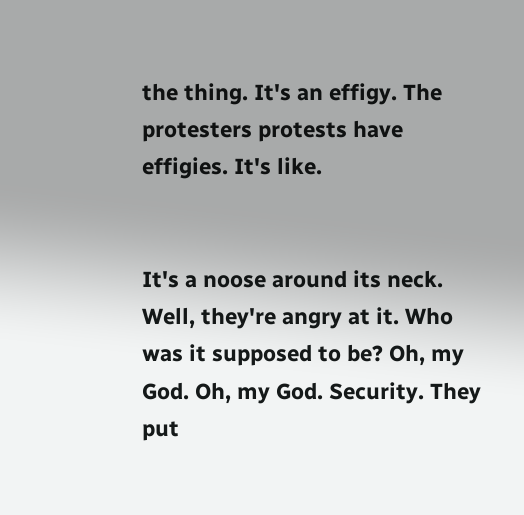the thing. It's an effigy. The protesters protests have effigies. It's like.


It's a noose around its neck. Well, they're angry at it. Who was it supposed to be? Oh, my God. Oh, my God. Security. They put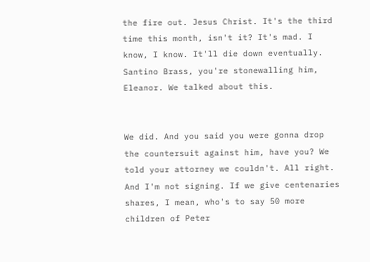the fire out. Jesus Christ. It's the third time this month, isn't it? It's mad. I know, I know. It'll die down eventually. Santino Brass, you're stonewalling him, Eleanor. We talked about this.


We did. And you said you were gonna drop the countersuit against him, have you? We told your attorney we couldn't. All right. And I'm not signing. If we give centenaries shares, I mean, who's to say 50 more children of Peter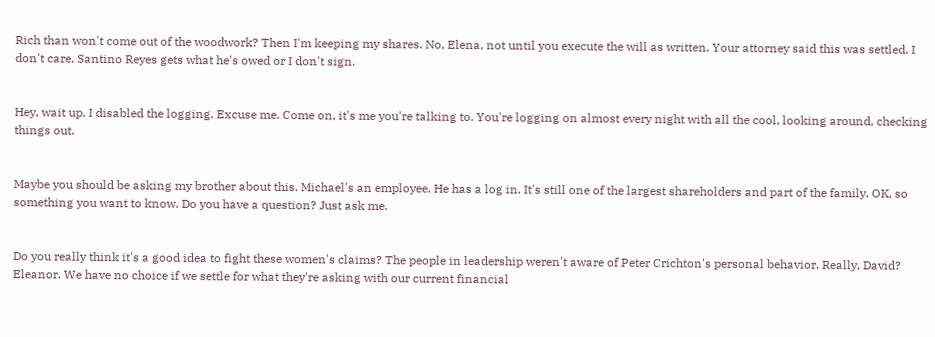Rich than won't come out of the woodwork? Then I'm keeping my shares. No, Elena, not until you execute the will as written. Your attorney said this was settled. I don't care. Santino Reyes gets what he's owed or I don't sign.


Hey, wait up. I disabled the logging. Excuse me. Come on, it's me you're talking to. You're logging on almost every night with all the cool, looking around, checking things out.


Maybe you should be asking my brother about this. Michael's an employee. He has a log in. It's still one of the largest shareholders and part of the family. OK, so something you want to know. Do you have a question? Just ask me.


Do you really think it's a good idea to fight these women's claims? The people in leadership weren't aware of Peter Crichton's personal behavior. Really, David? Eleanor. We have no choice if we settle for what they're asking with our current financial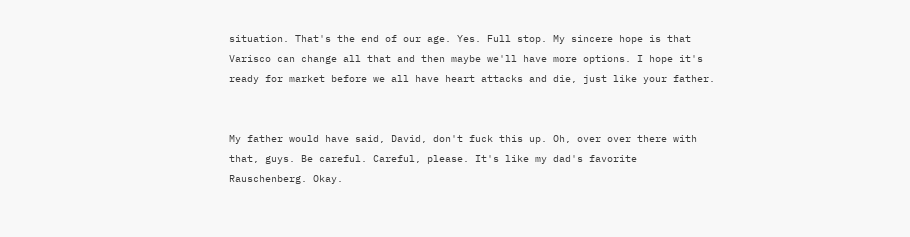situation. That's the end of our age. Yes. Full stop. My sincere hope is that Varisco can change all that and then maybe we'll have more options. I hope it's ready for market before we all have heart attacks and die, just like your father.


My father would have said, David, don't fuck this up. Oh, over over there with that, guys. Be careful. Careful, please. It's like my dad's favorite Rauschenberg. Okay.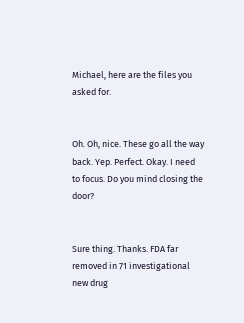Michael, here are the files you asked for.


Oh. Oh, nice. These go all the way back. Yep. Perfect. Okay. I need to focus. Do you mind closing the door?


Sure thing. Thanks. FDA far removed in 71 investigational new drug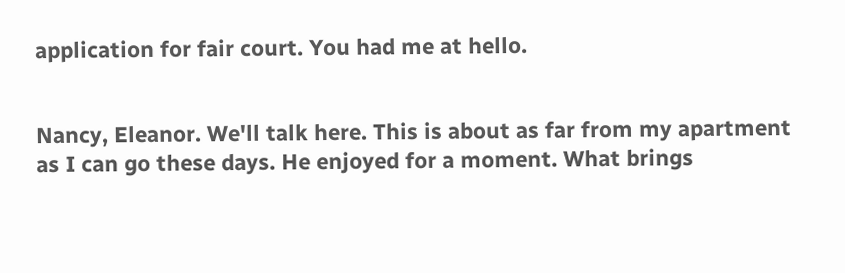application for fair court. You had me at hello.


Nancy, Eleanor. We'll talk here. This is about as far from my apartment as I can go these days. He enjoyed for a moment. What brings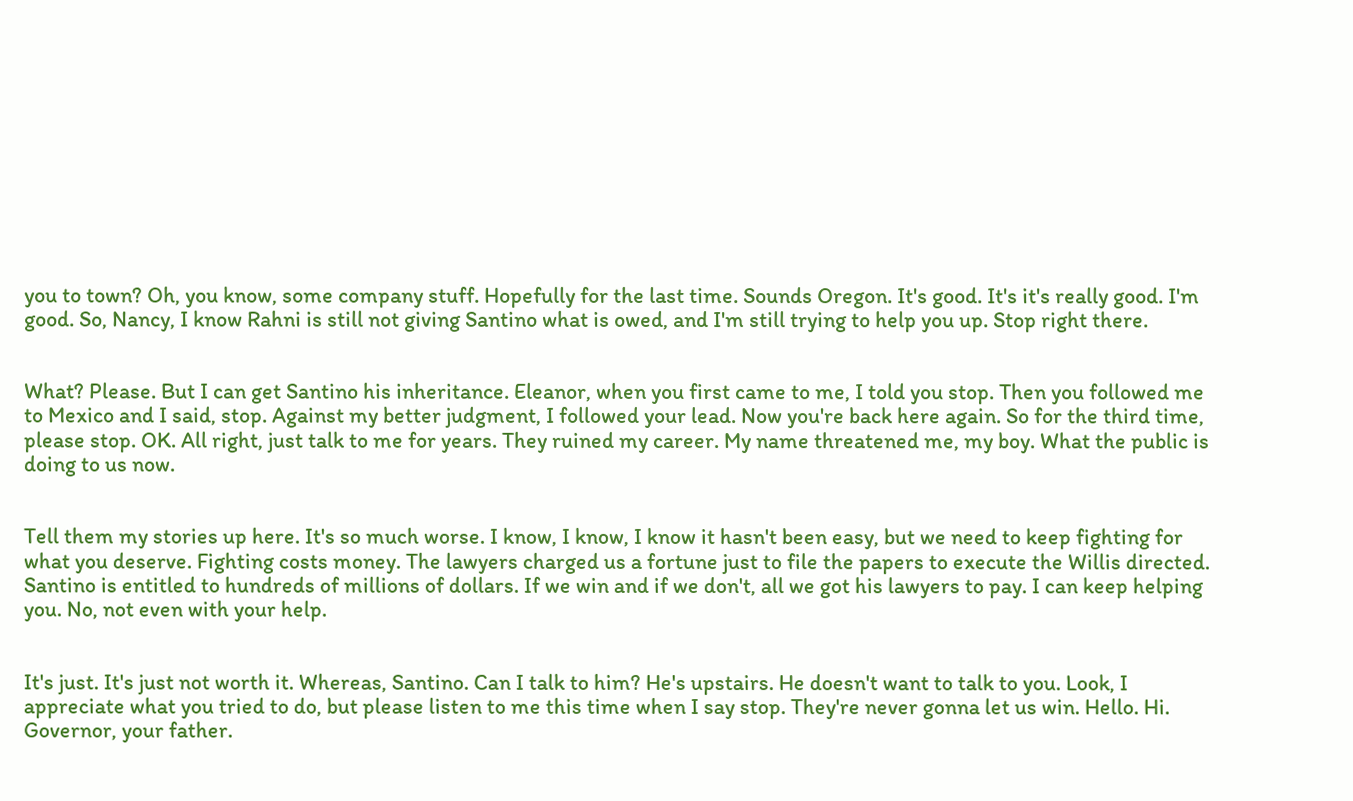you to town? Oh, you know, some company stuff. Hopefully for the last time. Sounds Oregon. It's good. It's it's really good. I'm good. So, Nancy, I know Rahni is still not giving Santino what is owed, and I'm still trying to help you up. Stop right there.


What? Please. But I can get Santino his inheritance. Eleanor, when you first came to me, I told you stop. Then you followed me to Mexico and I said, stop. Against my better judgment, I followed your lead. Now you're back here again. So for the third time, please stop. OK. All right, just talk to me for years. They ruined my career. My name threatened me, my boy. What the public is doing to us now.


Tell them my stories up here. It's so much worse. I know, I know, I know it hasn't been easy, but we need to keep fighting for what you deserve. Fighting costs money. The lawyers charged us a fortune just to file the papers to execute the Willis directed. Santino is entitled to hundreds of millions of dollars. If we win and if we don't, all we got his lawyers to pay. I can keep helping you. No, not even with your help.


It's just. It's just not worth it. Whereas, Santino. Can I talk to him? He's upstairs. He doesn't want to talk to you. Look, I appreciate what you tried to do, but please listen to me this time when I say stop. They're never gonna let us win. Hello. Hi. Governor, your father.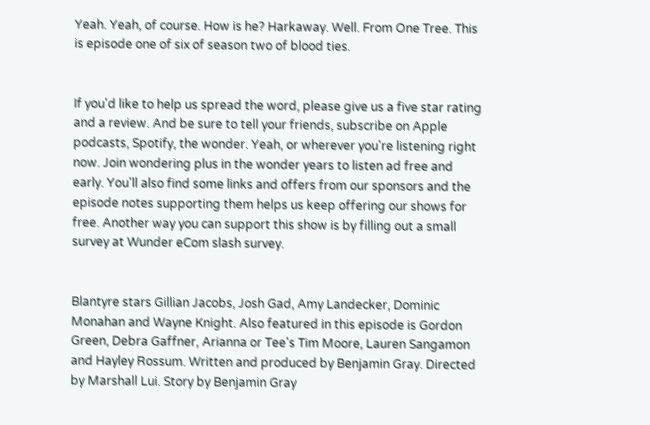Yeah. Yeah, of course. How is he? Harkaway. Well. From One Tree. This is episode one of six of season two of blood ties.


If you'd like to help us spread the word, please give us a five star rating and a review. And be sure to tell your friends, subscribe on Apple podcasts, Spotify, the wonder. Yeah, or wherever you're listening right now. Join wondering plus in the wonder years to listen ad free and early. You'll also find some links and offers from our sponsors and the episode notes supporting them helps us keep offering our shows for free. Another way you can support this show is by filling out a small survey at Wunder eCom slash survey.


Blantyre stars Gillian Jacobs, Josh Gad, Amy Landecker, Dominic Monahan and Wayne Knight. Also featured in this episode is Gordon Green, Debra Gaffner, Arianna or Tee's Tim Moore, Lauren Sangamon and Hayley Rossum. Written and produced by Benjamin Gray. Directed by Marshall Lui. Story by Benjamin Gray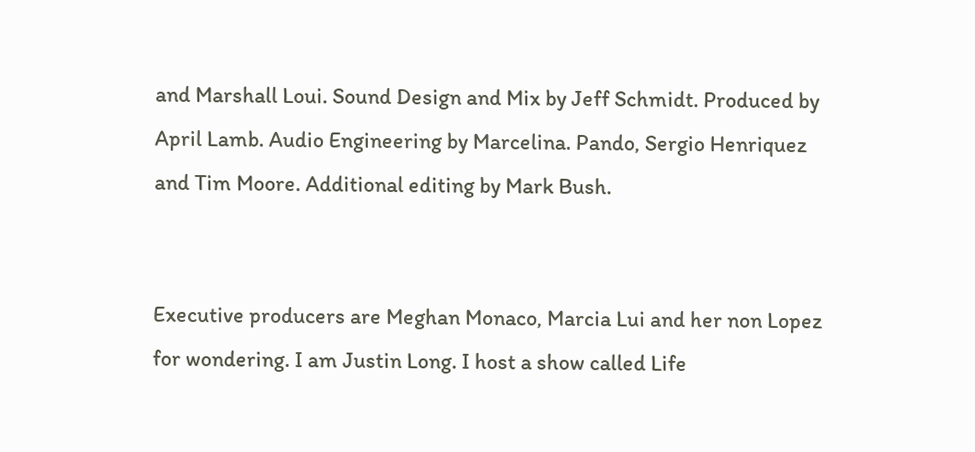and Marshall Loui. Sound Design and Mix by Jeff Schmidt. Produced by April Lamb. Audio Engineering by Marcelina. Pando, Sergio Henriquez and Tim Moore. Additional editing by Mark Bush.


Executive producers are Meghan Monaco, Marcia Lui and her non Lopez for wondering. I am Justin Long. I host a show called Life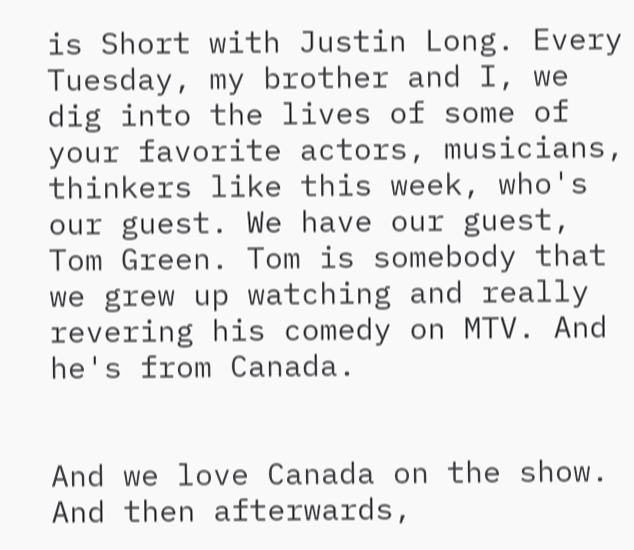is Short with Justin Long. Every Tuesday, my brother and I, we dig into the lives of some of your favorite actors, musicians, thinkers like this week, who's our guest. We have our guest, Tom Green. Tom is somebody that we grew up watching and really revering his comedy on MTV. And he's from Canada.


And we love Canada on the show. And then afterwards,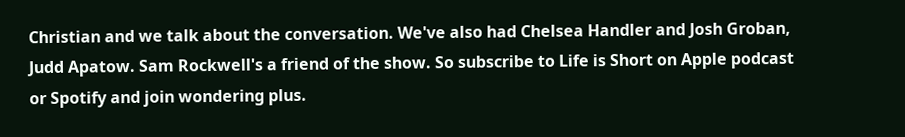Christian and we talk about the conversation. We've also had Chelsea Handler and Josh Groban, Judd Apatow. Sam Rockwell's a friend of the show. So subscribe to Life is Short on Apple podcast or Spotify and join wondering plus.